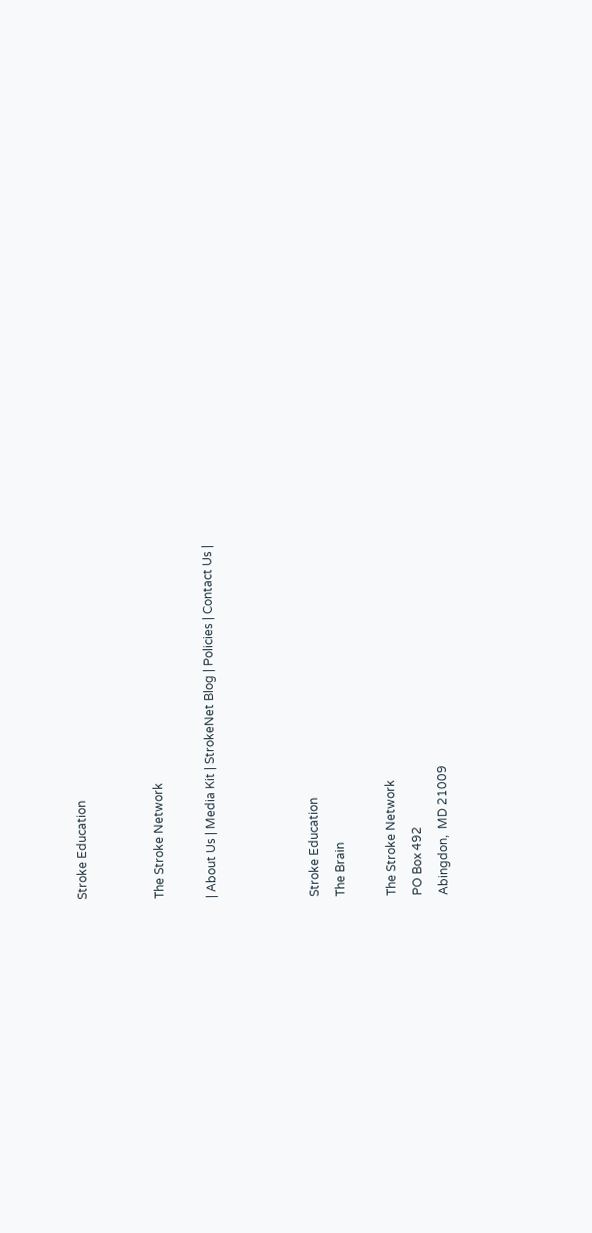Stroke Education


The Stroke Network

| About Us | Media Kit | StrokeNet Blog | Policies | Contact Us |



Stroke Education
The Brain

The Stroke Network
PO Box 492
Abingdon,  MD 21009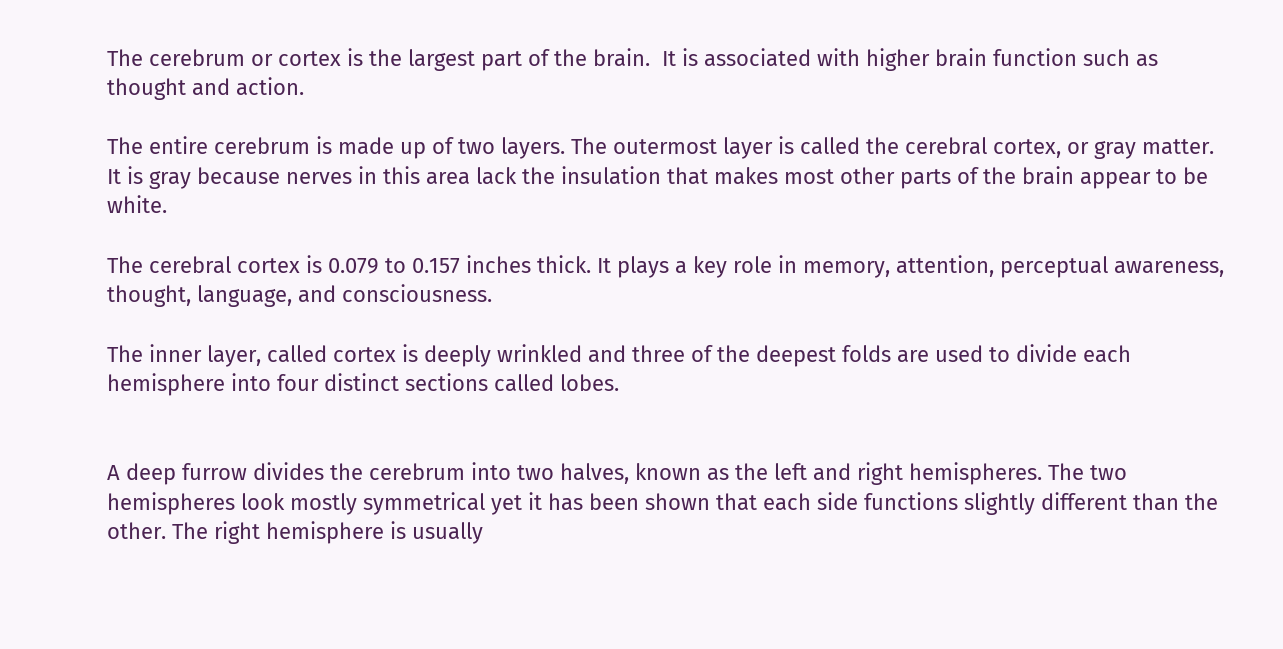The cerebrum or cortex is the largest part of the brain.  It is associated with higher brain function such as thought and action.

The entire cerebrum is made up of two layers. The outermost layer is called the cerebral cortex, or gray matter. It is gray because nerves in this area lack the insulation that makes most other parts of the brain appear to be white.

The cerebral cortex is 0.079 to 0.157 inches thick. It plays a key role in memory, attention, perceptual awareness, thought, language, and consciousness.

The inner layer, called cortex is deeply wrinkled and three of the deepest folds are used to divide each hemisphere into four distinct sections called lobes.


A deep furrow divides the cerebrum into two halves, known as the left and right hemispheres. The two hemispheres look mostly symmetrical yet it has been shown that each side functions slightly different than the other. The right hemisphere is usually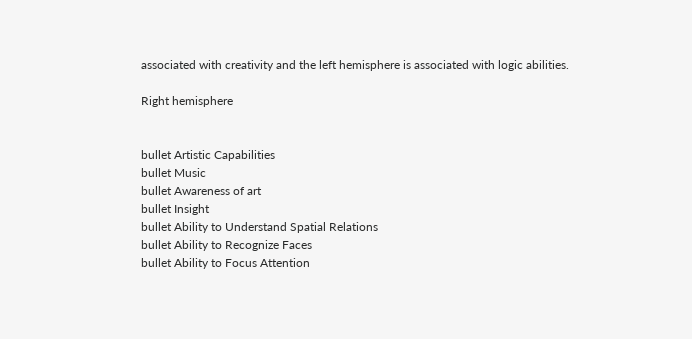associated with creativity and the left hemisphere is associated with logic abilities.

Right hemisphere


bullet Artistic Capabilities
bullet Music
bullet Awareness of art
bullet Insight
bullet Ability to Understand Spatial Relations
bullet Ability to Recognize Faces
bullet Ability to Focus Attention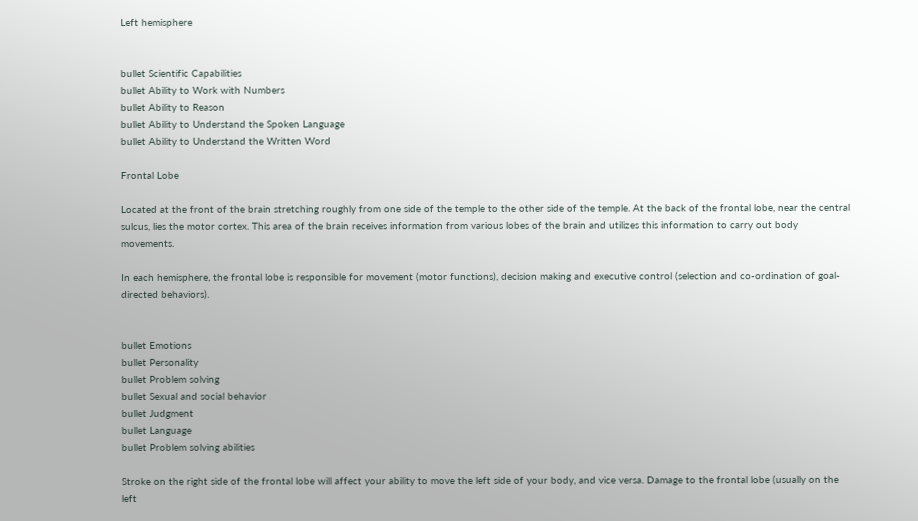Left hemisphere


bullet Scientific Capabilities
bullet Ability to Work with Numbers
bullet Ability to Reason
bullet Ability to Understand the Spoken Language
bullet Ability to Understand the Written Word

Frontal Lobe

Located at the front of the brain stretching roughly from one side of the temple to the other side of the temple. At the back of the frontal lobe, near the central sulcus, lies the motor cortex. This area of the brain receives information from various lobes of the brain and utilizes this information to carry out body movements.

In each hemisphere, the frontal lobe is responsible for movement (motor functions), decision making and executive control (selection and co-ordination of goal-directed behaviors).


bullet Emotions
bullet Personality
bullet Problem solving
bullet Sexual and social behavior
bullet Judgment
bullet Language
bullet Problem solving abilities

Stroke on the right side of the frontal lobe will affect your ability to move the left side of your body, and vice versa. Damage to the frontal lobe (usually on the left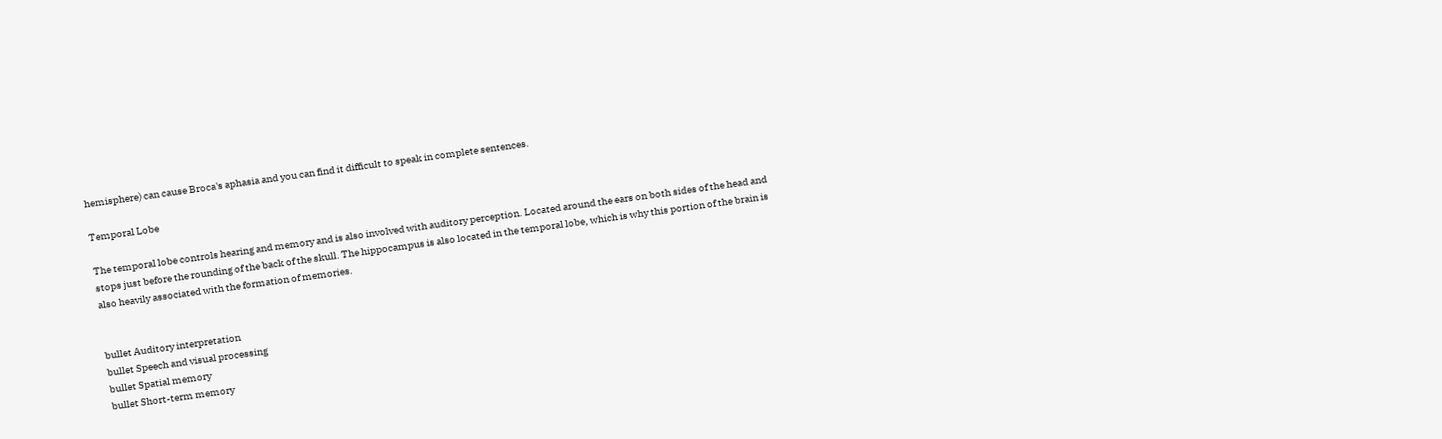hemisphere) can cause Broca's aphasia and you can find it difficult to speak in complete sentences.

Temporal Lobe

The temporal lobe controls hearing and memory and is also involved with auditory perception. Located around the ears on both sides of the head and stops just before the rounding of the back of the skull. The hippocampus is also located in the temporal lobe, which is why this portion of the brain is also heavily associated with the formation of memories.


bullet Auditory interpretation
bullet Speech and visual processing
bullet Spatial memory
bullet Short-term memory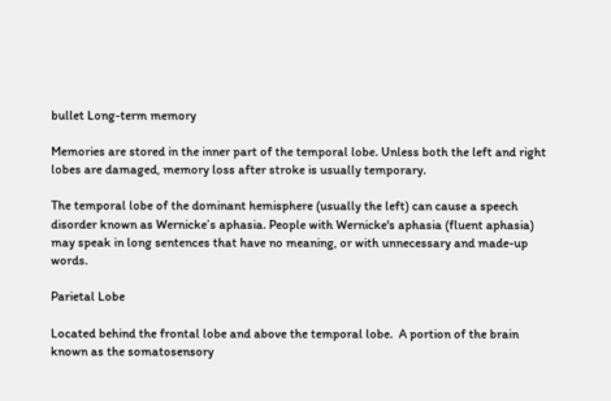bullet Long-term memory

Memories are stored in the inner part of the temporal lobe. Unless both the left and right lobes are damaged, memory loss after stroke is usually temporary.

The temporal lobe of the dominant hemisphere (usually the left) can cause a speech disorder known as Wernicke’s aphasia. People with Wernicke's aphasia (fluent aphasia) may speak in long sentences that have no meaning, or with unnecessary and made-up words.

Parietal Lobe

Located behind the frontal lobe and above the temporal lobe.  A portion of the brain known as the somatosensory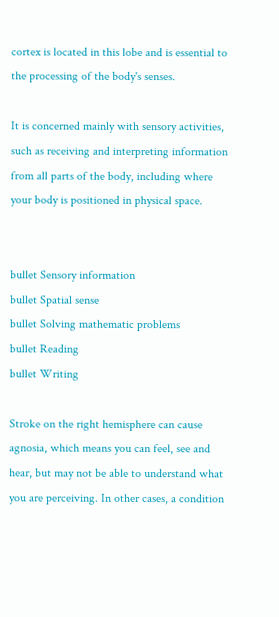cortex is located in this lobe and is essential to the processing of the body's senses.

It is concerned mainly with sensory activities, such as receiving and interpreting information from all parts of the body, including where your body is positioned in physical space.


bullet Sensory information
bullet Spatial sense
bullet Solving mathematic problems
bullet Reading
bullet Writing

Stroke on the right hemisphere can cause agnosia, which means you can feel, see and hear, but may not be able to understand what you are perceiving. In other cases, a condition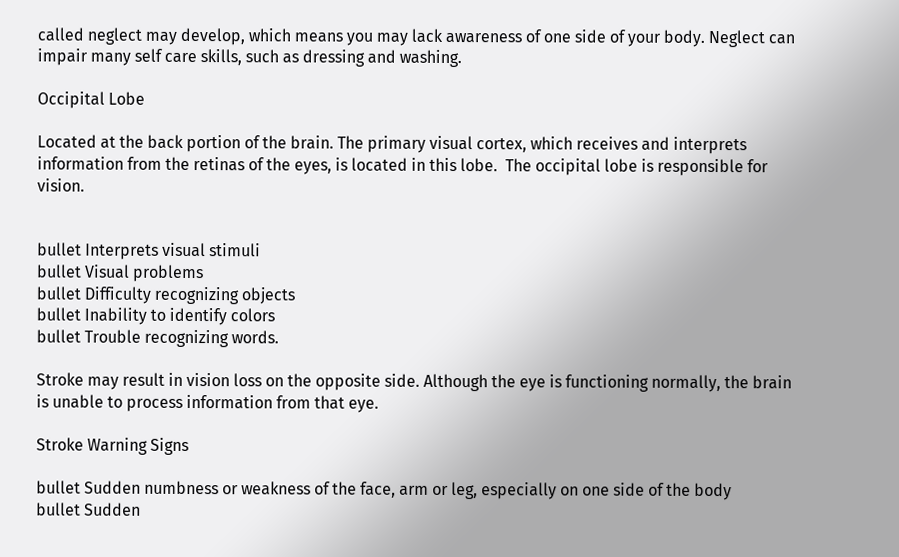called neglect may develop, which means you may lack awareness of one side of your body. Neglect can impair many self care skills, such as dressing and washing.

Occipital Lobe

Located at the back portion of the brain. The primary visual cortex, which receives and interprets information from the retinas of the eyes, is located in this lobe.  The occipital lobe is responsible for vision.


bullet Interprets visual stimuli
bullet Visual problems
bullet Difficulty recognizing objects
bullet Inability to identify colors
bullet Trouble recognizing words.

Stroke may result in vision loss on the opposite side. Although the eye is functioning normally, the brain is unable to process information from that eye.

Stroke Warning Signs

bullet Sudden numbness or weakness of the face, arm or leg, especially on one side of the body
bullet Sudden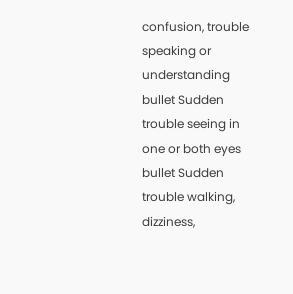confusion, trouble speaking or understanding
bullet Sudden trouble seeing in one or both eyes
bullet Sudden trouble walking, dizziness,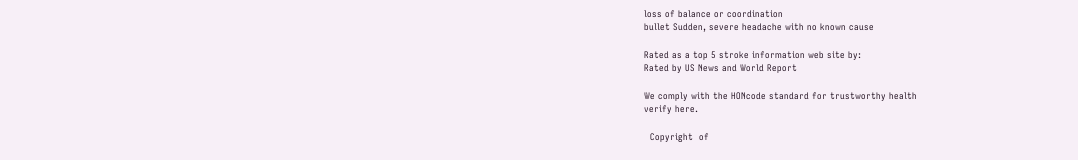loss of balance or coordination
bullet Sudden, severe headache with no known cause

Rated as a top 5 stroke information web site by:
Rated by US News and World Report

We comply with the HONcode standard for trustworthy health
verify here.

  Copyright  of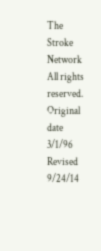The Stroke Network
All rights reserved.
Original date 3/1/96 Revised 9/24/14